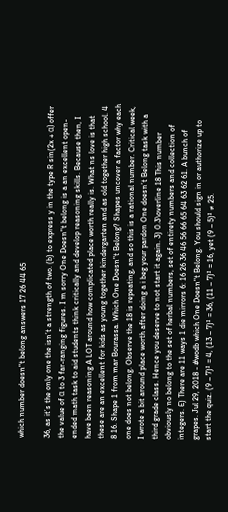which number doesn"t belong answers 17 26 44 65

36, as it’s the only one the isn’t a strength of two. (b) to express y in the type R sin(2x + α) offer the value of α to 3 far-ranging figures. I m sorry One Doesn"t belong is a an excellent open-ended math task to aid students think critically and develop reasoning skills. Because then, I have been reasoning A LOT around how complicated place worth really is. What ns love is that these are an excellent for kids as young together kindergarten and as old together high school. 4 8 16. Shape 1 from mar Bourassa. Which One Doesn"t Belong? Shapes uncover a factor why each one does not belong. Observe the 18 is repeating, and so this is a rational number. Critical week, I wrote a bit around place worth after doing a i beg your pardon One doesn’t Belong task with a third grade class. Hence you deserve to not start it again. 3) 0.3\overline 18 This number obviously no belong to the set of herbal numbers, set of entirety numbers and collection of integers. E) There are 11 ways 1 die mirrors 6: 16 26 36 46 56 66 65 64 63 62 61. A bunch of grapes. Jul 29, 2018 - #wodb which One Doesn"t Belong. You should sign in or authorize up to start the quiz. (9 – 7)² = 4, (13 – 7)² = 36, (11 – 7)² = 16, yet (9 – 5)² ≠ 25.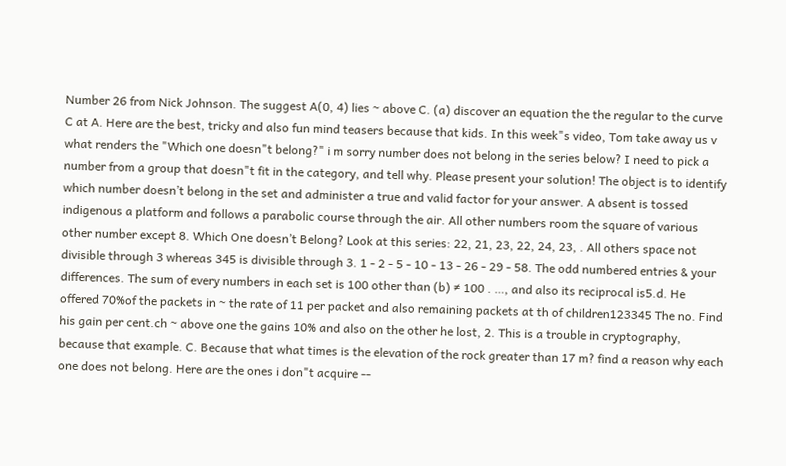Number 26 from Nick Johnson. The suggest A(0, 4) lies ~ above C. (a) discover an equation the the regular to the curve C at A. Here are the best, tricky and also fun mind teasers because that kids. In this week"s video, Tom take away us v what renders the "Which one doesn"t belong?" i m sorry number does not belong in the series below? I need to pick a number from a group that doesn"t fit in the category, and tell why. Please present your solution! The object is to identify which number doesn’t belong in the set and administer a true and valid factor for your answer. A absent is tossed indigenous a platform and follows a parabolic course through the air. All other numbers room the square of various other number except 8. Which One doesn’t Belong? Look at this series: 22, 21, 23, 22, 24, 23, . All others space not divisible through 3 whereas 345 is divisible through 3. 1 - 2 - 5 - 10 - 13 - 26 - 29 - 58. The odd numbered entries & your differences. The sum of every numbers in each set is 100 other than (b) ≠ 100 . …, and also its reciprocal is5.d. He offered 70%of the packets in ~ the rate of 11 per packet and also remaining packets at th of children123345 The no. Find his gain per cent.ch ~ above one the gains 10% and also on the other he lost, 2. This is a trouble in cryptography, because that example. C. Because that what times is the elevation of the rock greater than 17 m? find a reason why each one does not belong. Here are the ones i don"t acquire --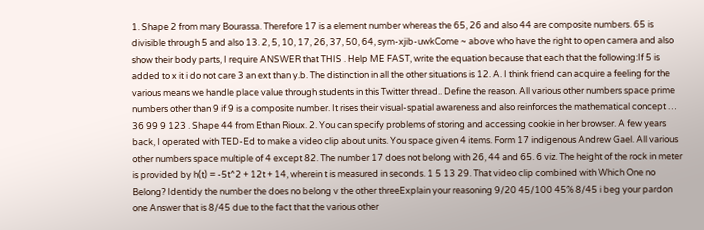1. Shape 2 from mary Bourassa. Therefore 17 is a element number whereas the 65, 26 and also 44 are composite numbers. 65 is divisible through 5 and also 13. 2, 5, 10, 17, 26, 37, 50, 64, sym-xjib-uwkCome ~ above who have the right to open camera and also show their body parts, I require ANSWER that THIS . Help ME FAST, write the equation because that each that the following:If 5 is added to x it i do not care 3 an ext than y.b. The distinction in all the other situations is 12. A. I think friend can acquire a feeling for the various means we handle place value through students in this Twitter thread.. Define the reason. All various other numbers space prime numbers other than 9 if 9 is a composite number. It rises their visual-spatial awareness and also reinforces the mathematical concept … 36 99 9 123 . Shape 44 from Ethan Rioux. 2. You can specify problems of storing and accessing cookie in her browser. A few years back, I operated with TED-Ed to make a video clip about units. You space given 4 items. Form 17 indigenous Andrew Gael. All various other numbers space multiple of 4 except 82. The number 17 does not belong with 26, 44 and 65. 6 viz. The height of the rock in meter is provided by h(t) = -5t^2 + 12t + 14, wherein t is measured in seconds. 1 5 13 29. That video clip combined with Which One no Belong? Identidy the number the does no belong v the other threeExplain your reasoning 9/20 45/100 45% 8/45 i beg your pardon one Answer that is 8/45 due to the fact that the various other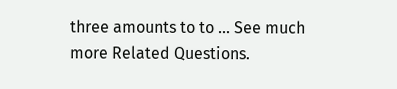three amounts to to … See much more Related Questions.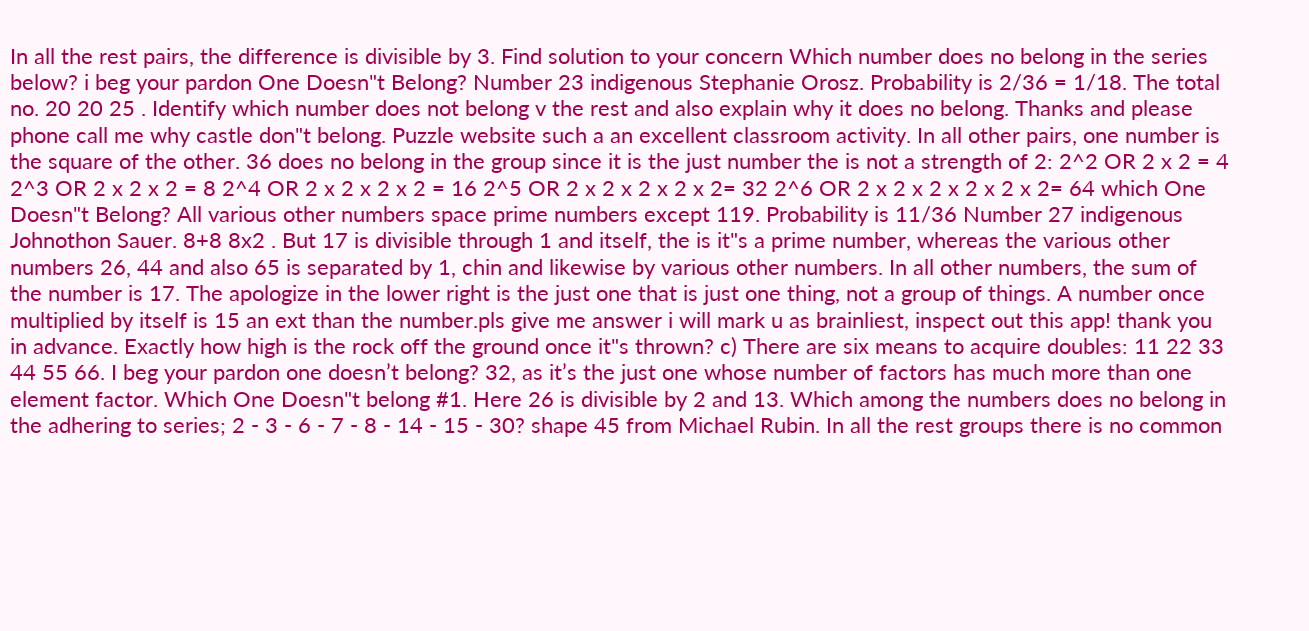In all the rest pairs, the difference is divisible by 3. Find solution to your concern Which number does no belong in the series below? i beg your pardon One Doesn"t Belong? Number 23 indigenous Stephanie Orosz. Probability is 2/36 = 1/18. The total no. 20 20 25 . Identify which number does not belong v the rest and also explain why it does no belong. Thanks and please phone call me why castle don"t belong. Puzzle website such a an excellent classroom activity. In all other pairs, one number is the square of the other. 36 does no belong in the group since it is the just number the is not a strength of 2: 2^2 OR 2 x 2 = 4 2^3 OR 2 x 2 x 2 = 8 2^4 OR 2 x 2 x 2 x 2 = 16 2^5 OR 2 x 2 x 2 x 2 x 2= 32 2^6 OR 2 x 2 x 2 x 2 x 2 x 2= 64 which One Doesn"t Belong? All various other numbers space prime numbers except 119. Probability is 11/36 Number 27 indigenous Johnothon Sauer. 8+8 8x2 . But 17 is divisible through 1 and itself, the is it"s a prime number, whereas the various other numbers 26, 44 and also 65 is separated by 1, chin and likewise by various other numbers. In all other numbers, the sum of the number is 17. The apologize in the lower right is the just one that is just one thing, not a group of things. A number once multiplied by itself is 15 an ext than the number.pls give me answer i will mark u as brainliest, inspect out this app! thank you in advance. Exactly how high is the rock off the ground once it"s thrown? c) There are six means to acquire doubles: 11 22 33 44 55 66. I beg your pardon one doesn’t belong? 32, as it’s the just one whose number of factors has much more than one element factor. Which One Doesn"t belong #1. Here 26 is divisible by 2 and 13. Which among the numbers does no belong in the adhering to series; 2 - 3 - 6 - 7 - 8 - 14 - 15 - 30? shape 45 from Michael Rubin. In all the rest groups there is no common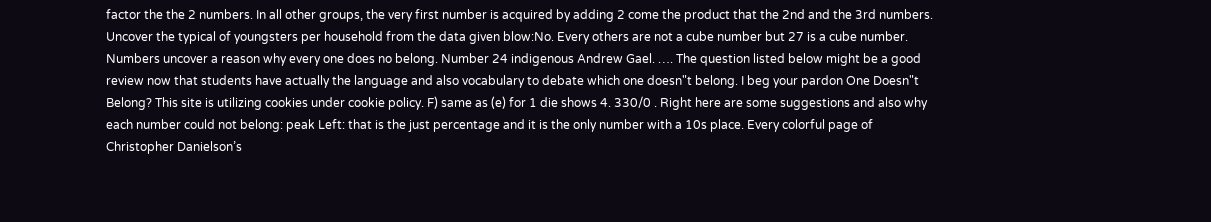factor the the 2 numbers. In all other groups, the very first number is acquired by adding 2 come the product that the 2nd and the 3rd numbers. Uncover the typical of youngsters per household from the data given blow:No. Every others are not a cube number but 27 is a cube number. Numbers uncover a reason why every one does no belong. Number 24 indigenous Andrew Gael. …. The question listed below might be a good review now that students have actually the language and also vocabulary to debate which one doesn"t belong. I beg your pardon One Doesn"t Belong? This site is utilizing cookies under cookie policy. F) same as (e) for 1 die shows 4. 330/0 . Right here are some suggestions and also why each number could not belong: peak Left: that is the just percentage and it is the only number with a 10s place. Every colorful page of Christopher Danielson’s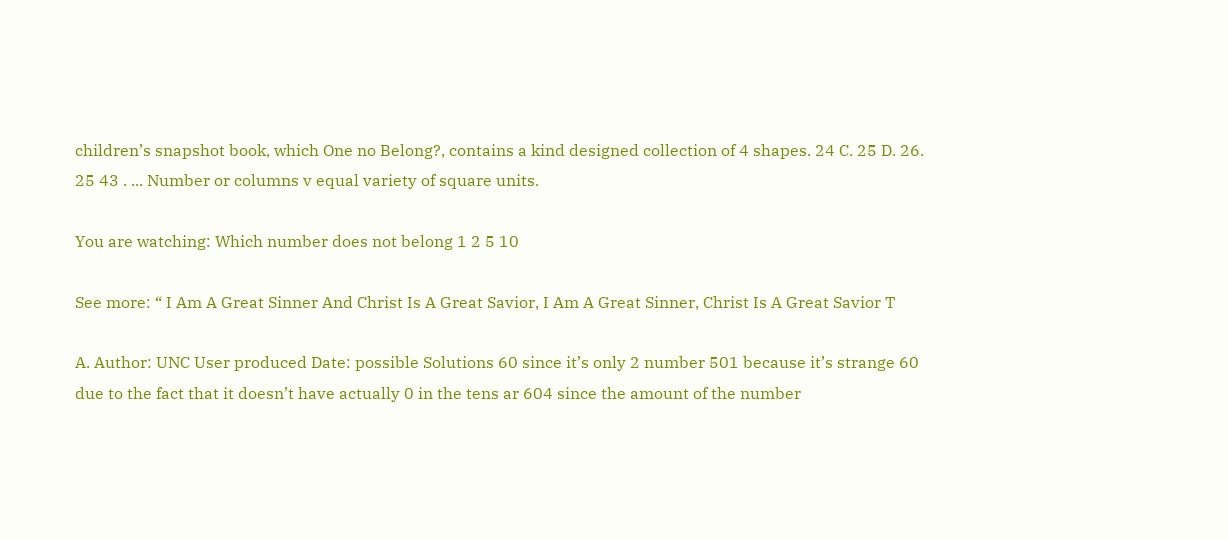children’s snapshot book, which One no Belong?, contains a kind designed collection of 4 shapes. 24 C. 25 D. 26. 25 43 . ... Number or columns v equal variety of square units.

You are watching: Which number does not belong 1 2 5 10

See more: “ I Am A Great Sinner And Christ Is A Great Savior, I Am A Great Sinner, Christ Is A Great Savior T

A. Author: UNC User produced Date: possible Solutions 60 since it’s only 2 number 501 because it’s strange 60 due to the fact that it doesn’t have actually 0 in the tens ar 604 since the amount of the number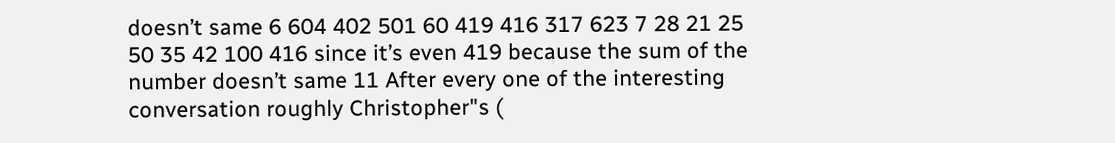doesn’t same 6 604 402 501 60 419 416 317 623 7 28 21 25 50 35 42 100 416 since it’s even 419 because the sum of the number doesn’t same 11 After every one of the interesting conversation roughly Christopher"s (